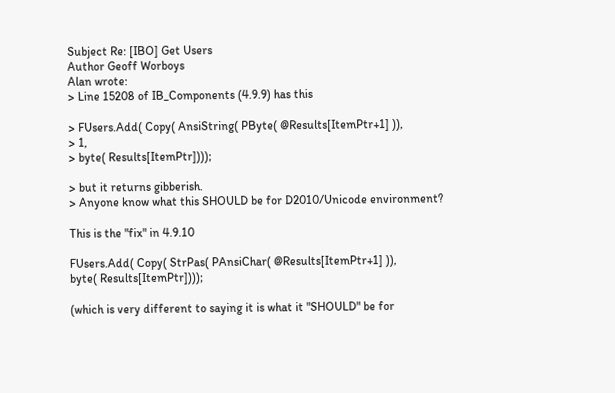Subject Re: [IBO] Get Users
Author Geoff Worboys
Alan wrote:
> Line 15208 of IB_Components (4.9.9) has this

> FUsers.Add( Copy( AnsiString( PByte( @Results[ItemPtr+1] )),
> 1,
> byte( Results[ItemPtr])));

> but it returns gibberish.
> Anyone know what this SHOULD be for D2010/Unicode environment?

This is the "fix" in 4.9.10

FUsers.Add( Copy( StrPas( PAnsiChar( @Results[ItemPtr+1] )),
byte( Results[ItemPtr])));

(which is very different to saying it is what it "SHOULD" be for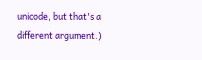unicode, but that's a different argument.)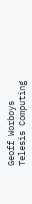Geoff Worboys
Telesis Computing